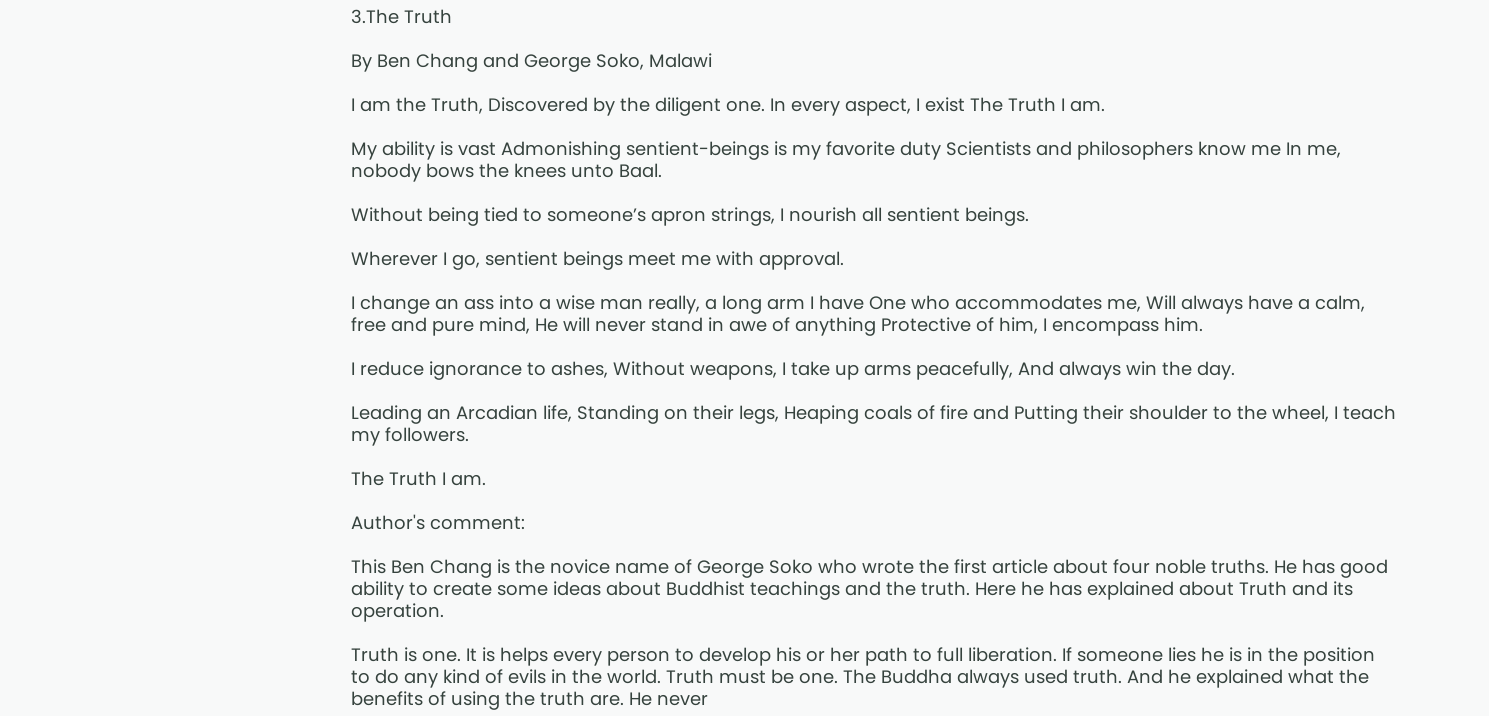3.The Truth

By Ben Chang and George Soko, Malawi

I am the Truth, Discovered by the diligent one. In every aspect, I exist The Truth I am.

My ability is vast Admonishing sentient-beings is my favorite duty Scientists and philosophers know me In me, nobody bows the knees unto Baal.

Without being tied to someone’s apron strings, I nourish all sentient beings.

Wherever I go, sentient beings meet me with approval.

I change an ass into a wise man really, a long arm I have One who accommodates me, Will always have a calm, free and pure mind, He will never stand in awe of anything Protective of him, I encompass him.

I reduce ignorance to ashes, Without weapons, I take up arms peacefully, And always win the day.

Leading an Arcadian life, Standing on their legs, Heaping coals of fire and Putting their shoulder to the wheel, I teach my followers.

The Truth I am.

Author's comment:

This Ben Chang is the novice name of George Soko who wrote the first article about four noble truths. He has good ability to create some ideas about Buddhist teachings and the truth. Here he has explained about Truth and its operation.

Truth is one. It is helps every person to develop his or her path to full liberation. If someone lies he is in the position to do any kind of evils in the world. Truth must be one. The Buddha always used truth. And he explained what the benefits of using the truth are. He never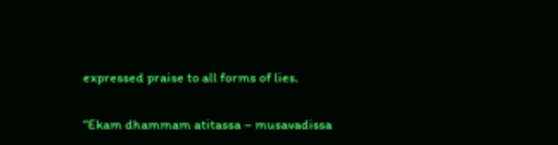expressed praise to all forms of lies.

“Ekam dhammam atitassa – musavadissa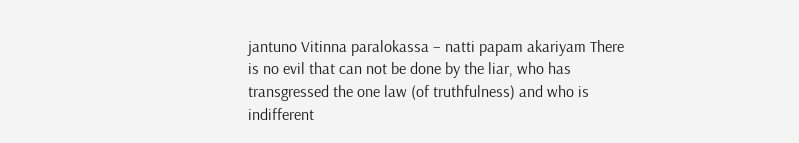jantuno Vitinna paralokassa – natti papam akariyam There is no evil that can not be done by the liar, who has transgressed the one law (of truthfulness) and who is indifferent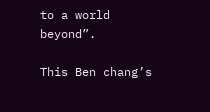to a world beyond”.

This Ben chang’s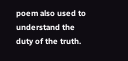poem also used to understand the duty of the truth.